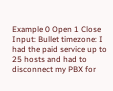Example 0 Open 1 Close Input: Bullet timezone: I had the paid service up to 25 hosts and had to disconnect my PBX for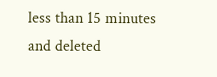less than 15 minutes and deleted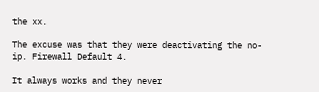the xx.

The excuse was that they were deactivating the no-ip. Firewall Default 4.

It always works and they never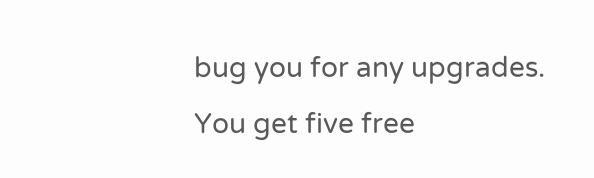bug you for any upgrades. You get five free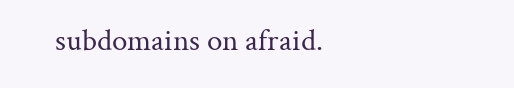subdomains on afraid.